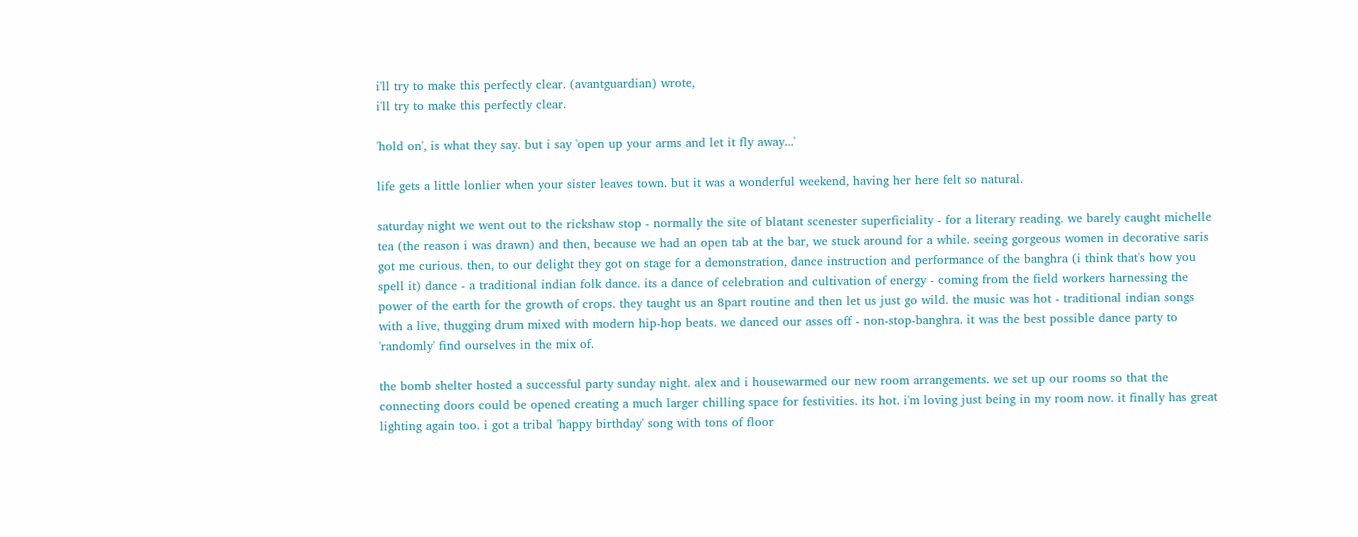i'll try to make this perfectly clear. (avantguardian) wrote,
i'll try to make this perfectly clear.

'hold on', is what they say. but i say 'open up your arms and let it fly away...'

life gets a little lonlier when your sister leaves town. but it was a wonderful weekend, having her here felt so natural.

saturday night we went out to the rickshaw stop - normally the site of blatant scenester superficiality - for a literary reading. we barely caught michelle tea (the reason i was drawn) and then, because we had an open tab at the bar, we stuck around for a while. seeing gorgeous women in decorative saris got me curious. then, to our delight they got on stage for a demonstration, dance instruction and performance of the banghra (i think that's how you spell it) dance - a traditional indian folk dance. its a dance of celebration and cultivation of energy - coming from the field workers harnessing the power of the earth for the growth of crops. they taught us an 8part routine and then let us just go wild. the music was hot - traditional indian songs with a live, thugging drum mixed with modern hip-hop beats. we danced our asses off - non-stop-banghra. it was the best possible dance party to 'randomly' find ourselves in the mix of.

the bomb shelter hosted a successful party sunday night. alex and i housewarmed our new room arrangements. we set up our rooms so that the connecting doors could be opened creating a much larger chilling space for festivities. its hot. i'm loving just being in my room now. it finally has great lighting again too. i got a tribal 'happy birthday' song with tons of floor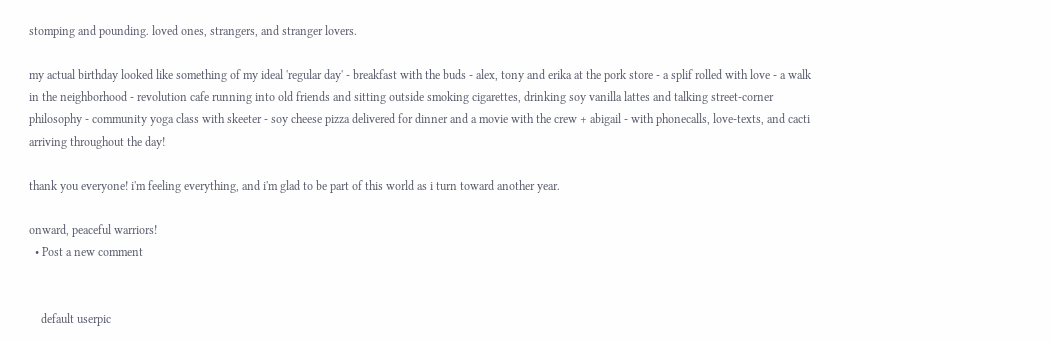stomping and pounding. loved ones, strangers, and stranger lovers.

my actual birthday looked like something of my ideal 'regular day' - breakfast with the buds - alex, tony and erika at the pork store - a splif rolled with love - a walk in the neighborhood - revolution cafe running into old friends and sitting outside smoking cigarettes, drinking soy vanilla lattes and talking street-corner philosophy - community yoga class with skeeter - soy cheese pizza delivered for dinner and a movie with the crew + abigail - with phonecalls, love-texts, and cacti arriving throughout the day!

thank you everyone! i'm feeling everything, and i'm glad to be part of this world as i turn toward another year.

onward, peaceful warriors!
  • Post a new comment


    default userpic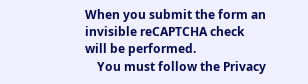When you submit the form an invisible reCAPTCHA check will be performed.
    You must follow the Privacy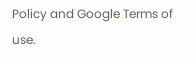Policy and Google Terms of use.